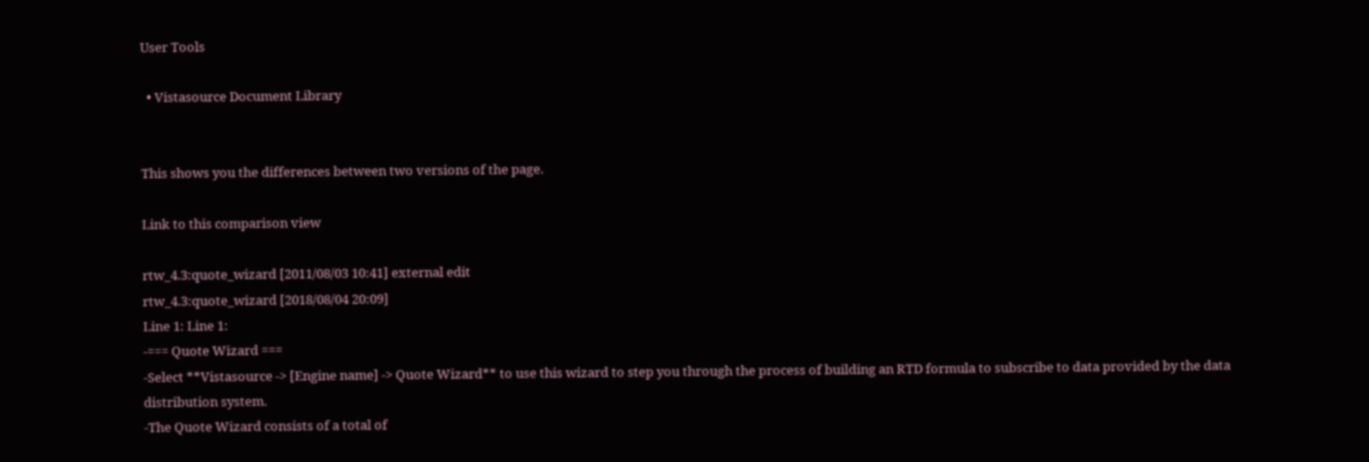User Tools

  • Vistasource Document Library


This shows you the differences between two versions of the page.

Link to this comparison view

rtw_4.3:quote_wizard [2011/08/03 10:41] external edit
rtw_4.3:quote_wizard [2018/08/04 20:09]
Line 1: Line 1:
-=== Quote Wizard ===
-Select **Vistasource -> [Engine name] -> Quote Wizard** to use this wizard to step you through the process of building an RTD formula to subscribe to data provided by the data distribution system.
-The Quote Wizard consists of a total of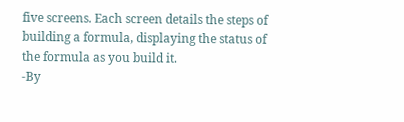five screens. Each screen details the steps of building a formula, displaying the status of the formula as you build it.
-By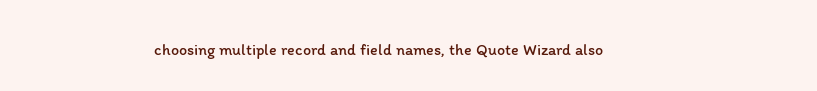choosing multiple record and field names, the Quote Wizard also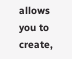allows you to create,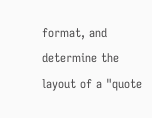format, and determine the layout of a "quote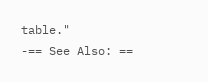table."
-== See Also: ==